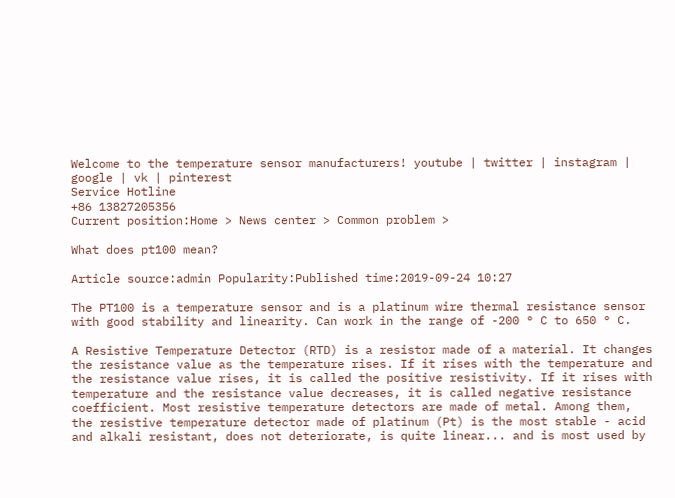Welcome to the temperature sensor manufacturers! youtube | twitter | instagram | google | vk | pinterest
Service Hotline
+86 13827205356
Current position:Home > News center > Common problem >

What does pt100 mean?

Article source:admin Popularity:Published time:2019-09-24 10:27

The PT100 is a temperature sensor and is a platinum wire thermal resistance sensor with good stability and linearity. Can work in the range of -200 ° C to 650 ° C.

A Resistive Temperature Detector (RTD) is a resistor made of a material. It changes the resistance value as the temperature rises. If it rises with the temperature and the resistance value rises, it is called the positive resistivity. If it rises with temperature and the resistance value decreases, it is called negative resistance coefficient. Most resistive temperature detectors are made of metal. Among them, the resistive temperature detector made of platinum (Pt) is the most stable - acid and alkali resistant, does not deteriorate, is quite linear... and is most used by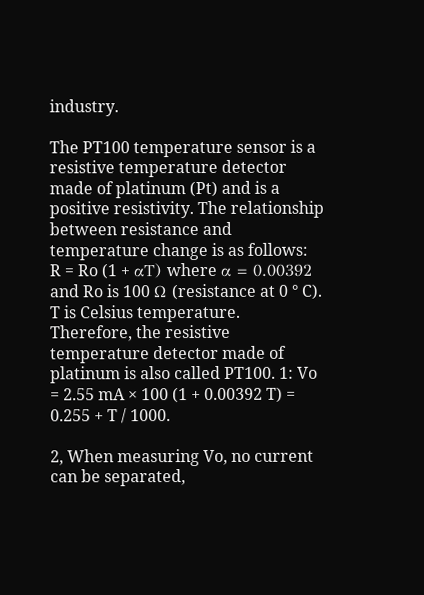industry.

The PT100 temperature sensor is a resistive temperature detector made of platinum (Pt) and is a positive resistivity. The relationship between resistance and temperature change is as follows:
R = Ro (1 + αT) where α = 0.00392 and Ro is 100 Ω (resistance at 0 ° C). T is Celsius temperature. Therefore, the resistive temperature detector made of platinum is also called PT100. 1: Vo = 2.55 mA × 100 (1 + 0.00392 T) = 0.255 + T / 1000.

2, When measuring Vo, no current can be separated,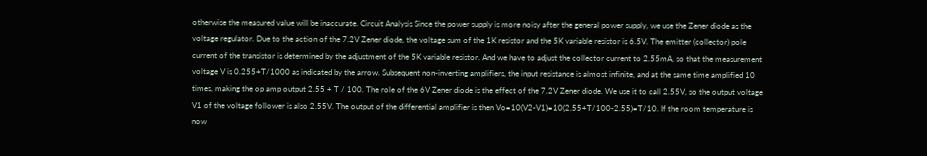otherwise the measured value will be inaccurate. Circuit Analysis Since the power supply is more noisy after the general power supply, we use the Zener diode as the voltage regulator. Due to the action of the 7.2V Zener diode, the voltage sum of the 1K resistor and the 5K variable resistor is 6.5V. The emitter (collector) pole current of the transistor is determined by the adjustment of the 5K variable resistor. And we have to adjust the collector current to 2.55mA, so that the measurement voltage V is 0.255+T/1000 as indicated by the arrow. Subsequent non-inverting amplifiers, the input resistance is almost infinite, and at the same time amplified 10 times, making the op amp output 2.55 + T / 100. The role of the 6V Zener diode is the effect of the 7.2V Zener diode. We use it to call 2.55V, so the output voltage V1 of the voltage follower is also 2.55V. The output of the differential amplifier is then Vo=10(V2-V1)=10(2.55+T/100-2.55)=T/10. If the room temperature is now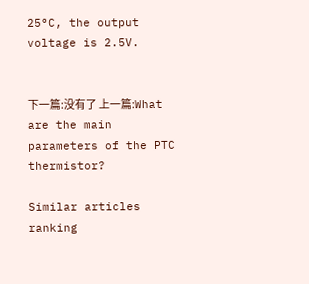25°C, the output voltage is 2.5V.


下一篇:没有了 上一篇:What are the main parameters of the PTC thermistor?

Similar articles ranking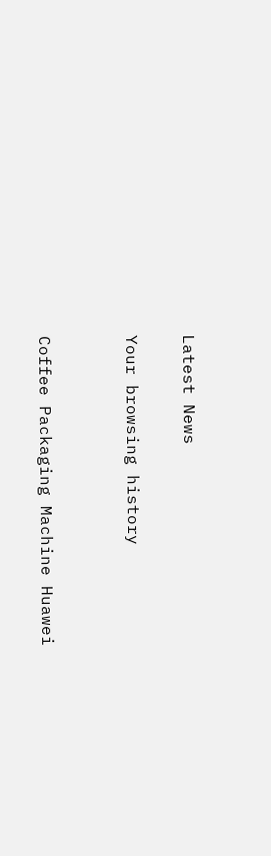Latest News

Your browsing history


Coffee Packaging Machine Huawei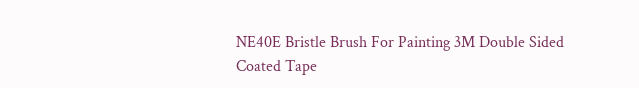NE40E Bristle Brush For Painting 3M Double Sided Coated Tape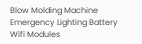Blow Molding Machine Emergency Lighting Battery Wifi Modules